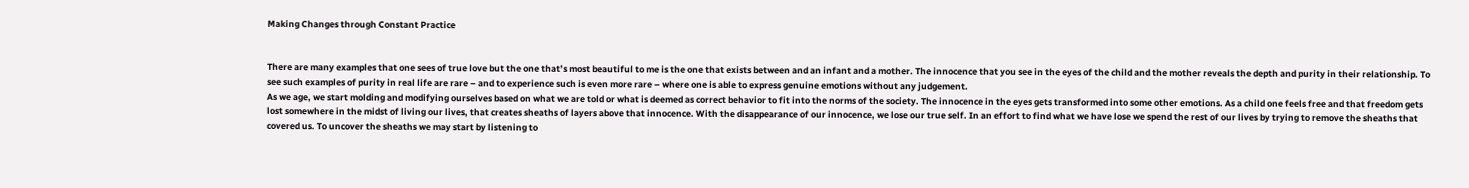Making Changes through Constant Practice


There are many examples that one sees of true love but the one that’s most beautiful to me is the one that exists between and an infant and a mother. The innocence that you see in the eyes of the child and the mother reveals the depth and purity in their relationship. To see such examples of purity in real life are rare – and to experience such is even more rare – where one is able to express genuine emotions without any judgement.
As we age, we start molding and modifying ourselves based on what we are told or what is deemed as correct behavior to fit into the norms of the society. The innocence in the eyes gets transformed into some other emotions. As a child one feels free and that freedom gets lost somewhere in the midst of living our lives, that creates sheaths of layers above that innocence. With the disappearance of our innocence, we lose our true self. In an effort to find what we have lose we spend the rest of our lives by trying to remove the sheaths that covered us. To uncover the sheaths we may start by listening to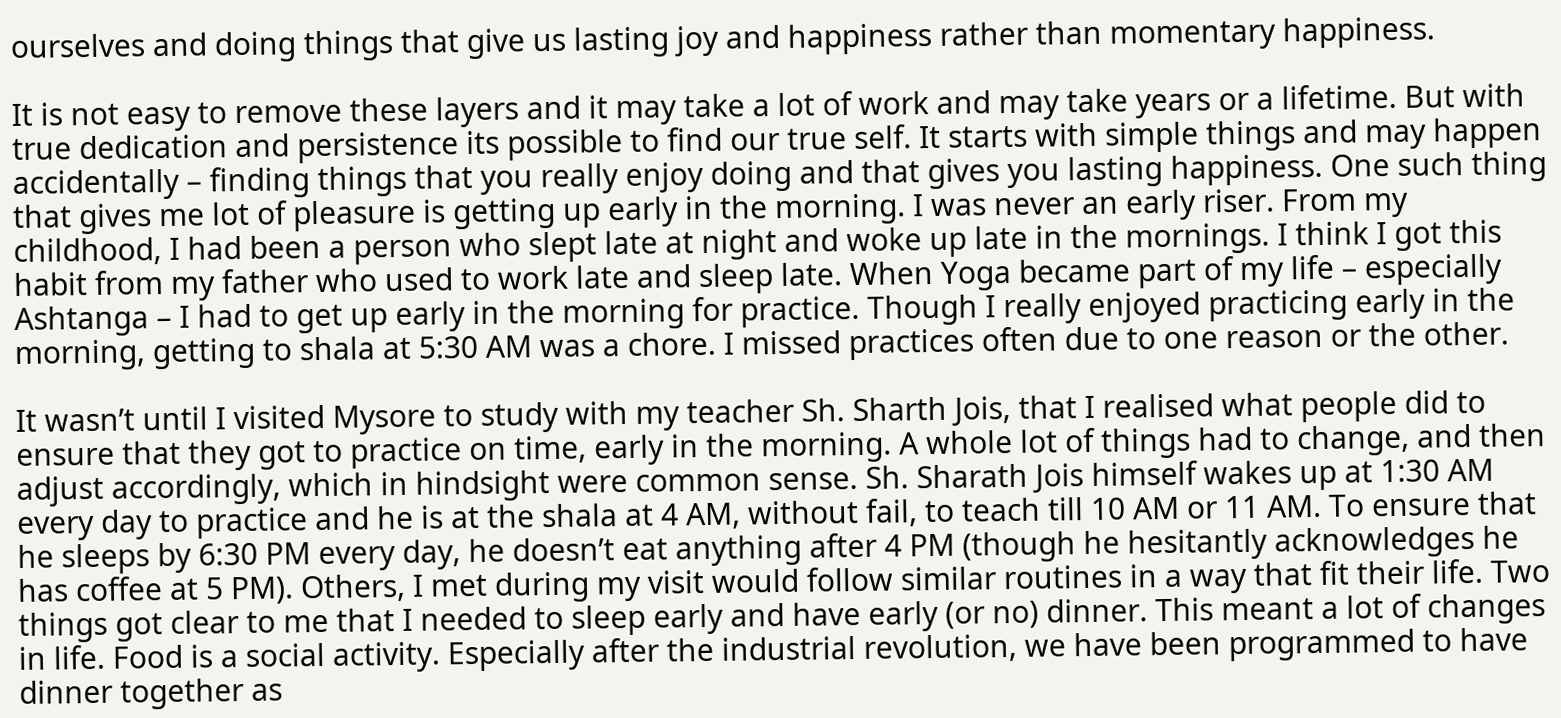ourselves and doing things that give us lasting joy and happiness rather than momentary happiness.

It is not easy to remove these layers and it may take a lot of work and may take years or a lifetime. But with true dedication and persistence its possible to find our true self. It starts with simple things and may happen accidentally – finding things that you really enjoy doing and that gives you lasting happiness. One such thing that gives me lot of pleasure is getting up early in the morning. I was never an early riser. From my childhood, I had been a person who slept late at night and woke up late in the mornings. I think I got this habit from my father who used to work late and sleep late. When Yoga became part of my life – especially Ashtanga – I had to get up early in the morning for practice. Though I really enjoyed practicing early in the morning, getting to shala at 5:30 AM was a chore. I missed practices often due to one reason or the other.

It wasn’t until I visited Mysore to study with my teacher Sh. Sharth Jois, that I realised what people did to ensure that they got to practice on time, early in the morning. A whole lot of things had to change, and then adjust accordingly, which in hindsight were common sense. Sh. Sharath Jois himself wakes up at 1:30 AM every day to practice and he is at the shala at 4 AM, without fail, to teach till 10 AM or 11 AM. To ensure that he sleeps by 6:30 PM every day, he doesn’t eat anything after 4 PM (though he hesitantly acknowledges he has coffee at 5 PM). Others, I met during my visit would follow similar routines in a way that fit their life. Two things got clear to me that I needed to sleep early and have early (or no) dinner. This meant a lot of changes in life. Food is a social activity. Especially after the industrial revolution, we have been programmed to have dinner together as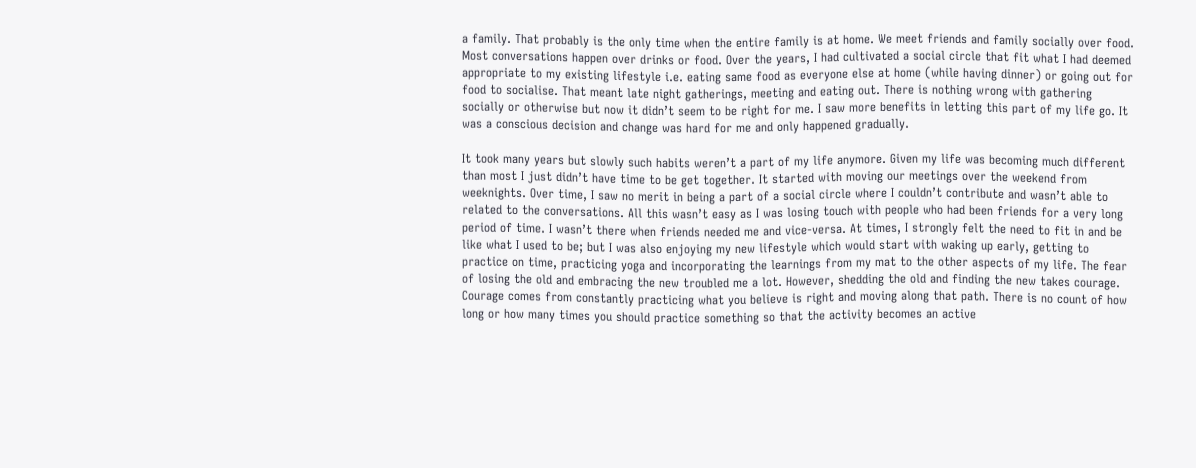a family. That probably is the only time when the entire family is at home. We meet friends and family socially over food. Most conversations happen over drinks or food. Over the years, I had cultivated a social circle that fit what I had deemed appropriate to my existing lifestyle i.e. eating same food as everyone else at home (while having dinner) or going out for food to socialise. That meant late night gatherings, meeting and eating out. There is nothing wrong with gathering socially or otherwise but now it didn’t seem to be right for me. I saw more benefits in letting this part of my life go. It was a conscious decision and change was hard for me and only happened gradually.

It took many years but slowly such habits weren’t a part of my life anymore. Given my life was becoming much different than most I just didn’t have time to be get together. It started with moving our meetings over the weekend from weeknights. Over time, I saw no merit in being a part of a social circle where I couldn’t contribute and wasn’t able to related to the conversations. All this wasn’t easy as I was losing touch with people who had been friends for a very long period of time. I wasn’t there when friends needed me and vice-versa. At times, I strongly felt the need to fit in and be like what I used to be; but I was also enjoying my new lifestyle which would start with waking up early, getting to practice on time, practicing yoga and incorporating the learnings from my mat to the other aspects of my life. The fear of losing the old and embracing the new troubled me a lot. However, shedding the old and finding the new takes courage. Courage comes from constantly practicing what you believe is right and moving along that path. There is no count of how long or how many times you should practice something so that the activity becomes an active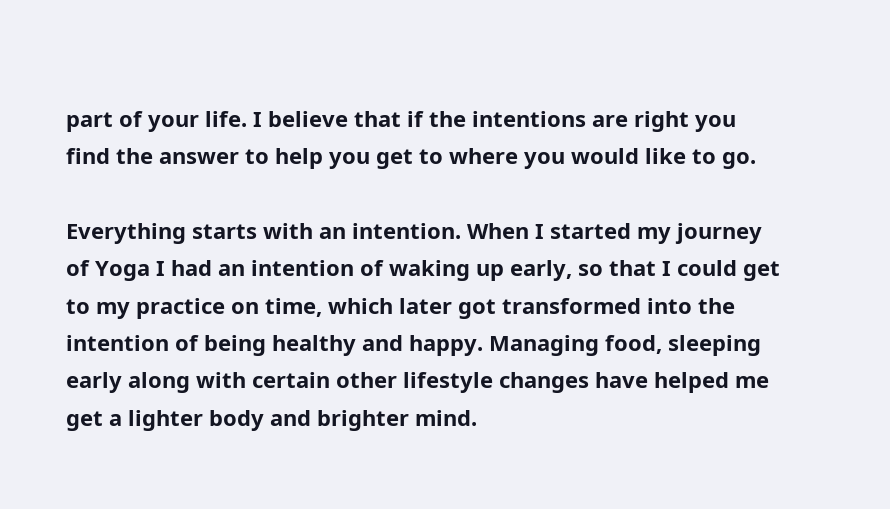part of your life. I believe that if the intentions are right you find the answer to help you get to where you would like to go.

Everything starts with an intention. When I started my journey of Yoga I had an intention of waking up early, so that I could get to my practice on time, which later got transformed into the intention of being healthy and happy. Managing food, sleeping early along with certain other lifestyle changes have helped me get a lighter body and brighter mind.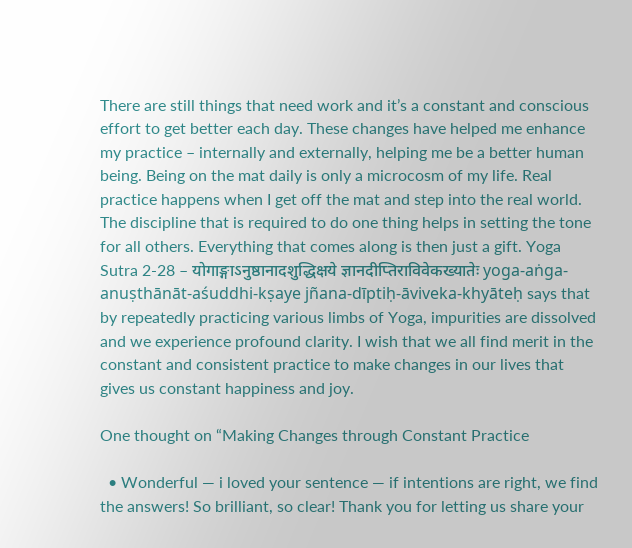There are still things that need work and it’s a constant and conscious effort to get better each day. These changes have helped me enhance my practice – internally and externally, helping me be a better human being. Being on the mat daily is only a microcosm of my life. Real practice happens when I get off the mat and step into the real world. The discipline that is required to do one thing helps in setting the tone for all others. Everything that comes along is then just a gift. Yoga Sutra 2-28 – योगाङ्गाऽनुष्ठानादशुद्धिक्षये ज्ञानदीप्तिराविवेकख्यातेः yoga-aṅga-anuṣthānāt-aśuddhi-kṣaye jñana-dīptiḥ-āviveka-khyāteḥ says that by repeatedly practicing various limbs of Yoga, impurities are dissolved and we experience profound clarity. I wish that we all find merit in the constant and consistent practice to make changes in our lives that gives us constant happiness and joy.

One thought on “Making Changes through Constant Practice

  • Wonderful — i loved your sentence — if intentions are right, we find the answers! So brilliant, so clear! Thank you for letting us share your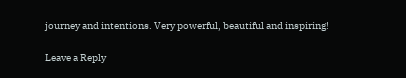journey and intentions. Very powerful, beautiful and inspiring!

Leave a Reply